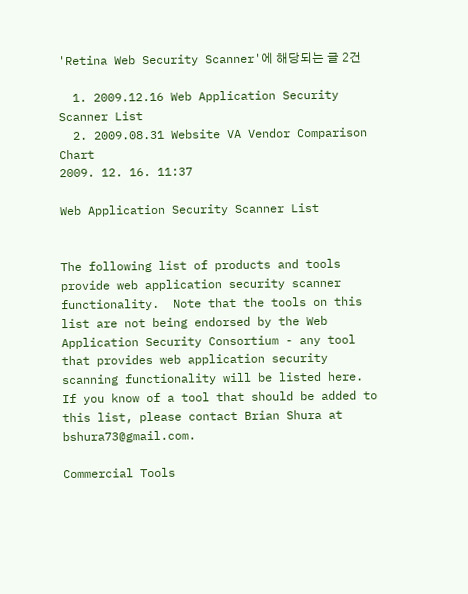'Retina Web Security Scanner'에 해당되는 글 2건

  1. 2009.12.16 Web Application Security Scanner List
  2. 2009.08.31 Website VA Vendor Comparison Chart
2009. 12. 16. 11:37

Web Application Security Scanner List


The following list of products and tools provide web application security scanner functionality.  Note that the tools on this list are not being endorsed by the Web Application Security Consortium - any tool that provides web application security scanning functionality will be listed here.  If you know of a tool that should be added to this list, please contact Brian Shura at bshura73@gmail.com.

Commercial Tools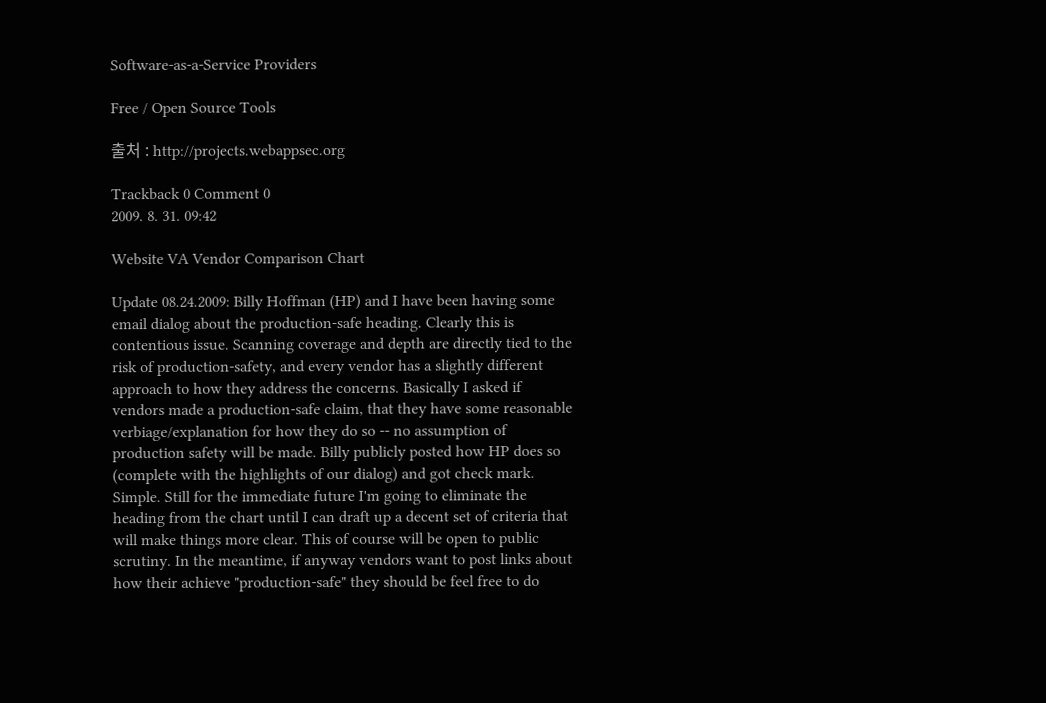Software-as-a-Service Providers

Free / Open Source Tools

출처 : http://projects.webappsec.org

Trackback 0 Comment 0
2009. 8. 31. 09:42

Website VA Vendor Comparison Chart

Update 08.24.2009: Billy Hoffman (HP) and I have been having some email dialog about the production-safe heading. Clearly this is contentious issue. Scanning coverage and depth are directly tied to the risk of production-safety, and every vendor has a slightly different approach to how they address the concerns. Basically I asked if vendors made a production-safe claim, that they have some reasonable verbiage/explanation for how they do so -- no assumption of production safety will be made. Billy publicly posted how HP does so (complete with the highlights of our dialog) and got check mark. Simple. Still for the immediate future I'm going to eliminate the heading from the chart until I can draft up a decent set of criteria that will make things more clear. This of course will be open to public scrutiny. In the meantime, if anyway vendors want to post links about how their achieve "production-safe" they should be feel free to do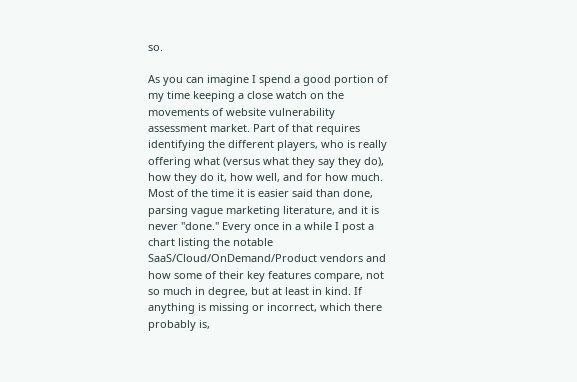so.

As you can imagine I spend a good portion of my time keeping a close watch on the movements of website vulnerability assessment market. Part of that requires identifying the different players, who is really offering what (versus what they say they do), how they do it, how well, and for how much. Most of the time it is easier said than done, parsing vague marketing literature, and it is never "done." Every once in a while I post a chart listing the notable SaaS/Cloud/OnDemand/Product vendors and how some of their key features compare, not so much in degree, but at least in kind. If anything is missing or incorrect, which there probably is,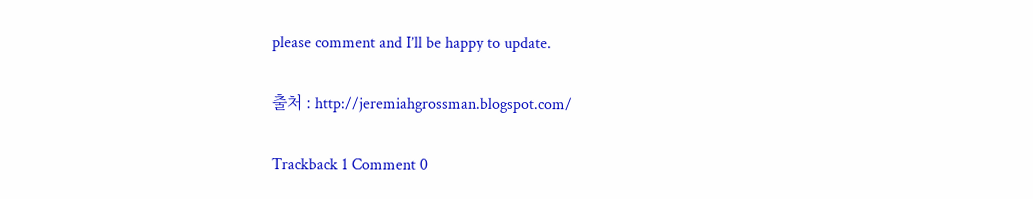please comment and I’ll be happy to update.

출처 : http://jeremiahgrossman.blogspot.com/

Trackback 1 Comment 0